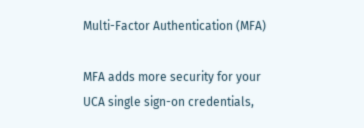Multi-Factor Authentication (MFA)

MFA adds more security for your UCA single sign-on credentials,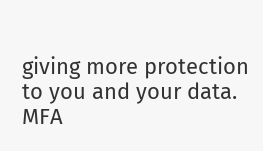giving more protection to you and your data.  MFA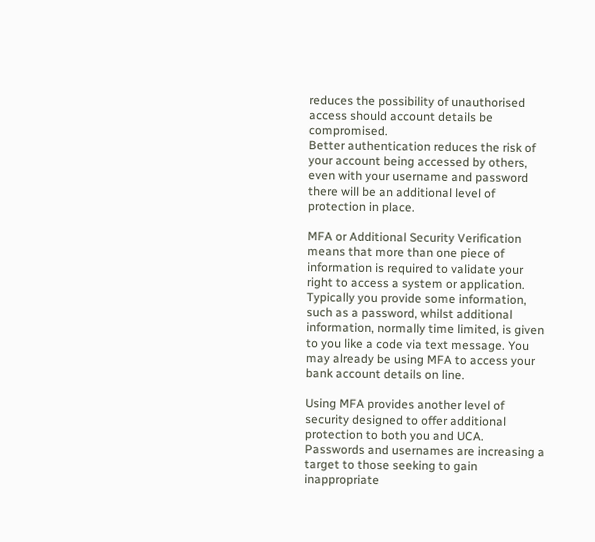reduces the possibility of unauthorised access should account details be compromised.
Better authentication reduces the risk of your account being accessed by others, even with your username and password there will be an additional level of protection in place.

MFA or Additional Security Verification means that more than one piece of information is required to validate your right to access a system or application.  Typically you provide some information, such as a password, whilst additional information, normally time limited, is given to you like a code via text message. You may already be using MFA to access your bank account details on line.

Using MFA provides another level of security designed to offer additional protection to both you and UCA. Passwords and usernames are increasing a target to those seeking to gain inappropriate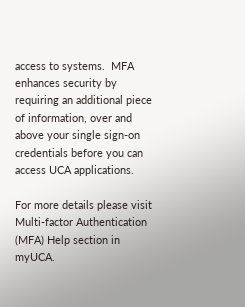access to systems.  MFA enhances security by requiring an additional piece of information, over and above your single sign-on credentials before you can access UCA applications.

For more details please visit Multi-factor Authentication (MFA) Help section in myUCA.